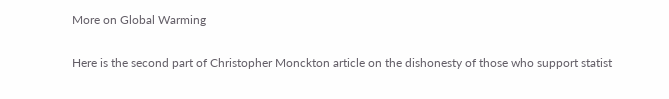More on Global Warming

Here is the second part of Christopher Monckton article on the dishonesty of those who support statist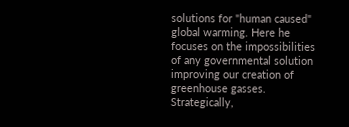solutions for "human caused" global warming. Here he focuses on the impossibilities of any governmental solution improving our creation of greenhouse gasses. Strategically,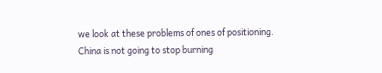we look at these problems of ones of positioning. China is not going to stop burning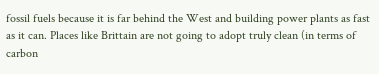fossil fuels because it is far behind the West and building power plants as fast as it can. Places like Brittain are not going to adopt truly clean (in terms of carbon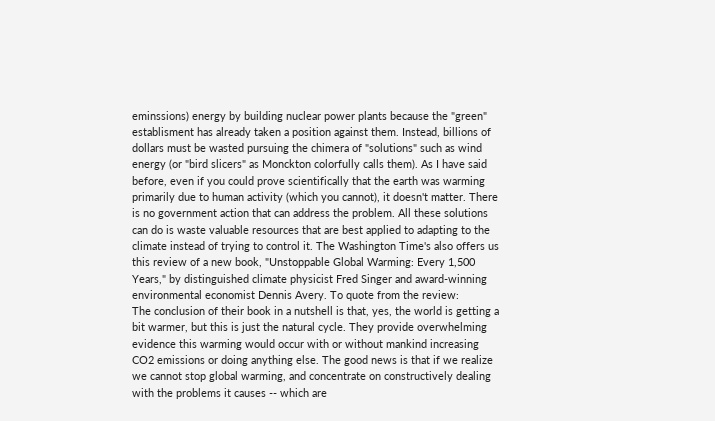eminssions) energy by building nuclear power plants because the "green" establisment has already taken a position against them. Instead, billions of dollars must be wasted pursuing the chimera of "solutions" such as wind energy (or "bird slicers" as Monckton colorfully calls them). As I have said before, even if you could prove scientifically that the earth was warming primarily due to human activity (which you cannot), it doesn't matter. There is no government action that can address the problem. All these solutions can do is waste valuable resources that are best applied to adapting to the climate instead of trying to control it. The Washington Time's also offers us this review of a new book, "Unstoppable Global Warming: Every 1,500 Years," by distinguished climate physicist Fred Singer and award-winning environmental economist Dennis Avery. To quote from the review:
The conclusion of their book in a nutshell is that, yes, the world is getting a bit warmer, but this is just the natural cycle. They provide overwhelming evidence this warming would occur with or without mankind increasing CO2 emissions or doing anything else. The good news is that if we realize we cannot stop global warming, and concentrate on constructively dealing with the problems it causes -- which are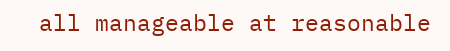all manageable at reasonable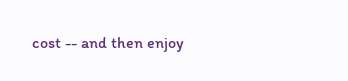cost -- and then enjoy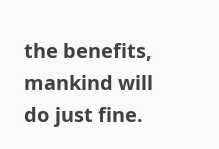the benefits, mankind will do just fine.